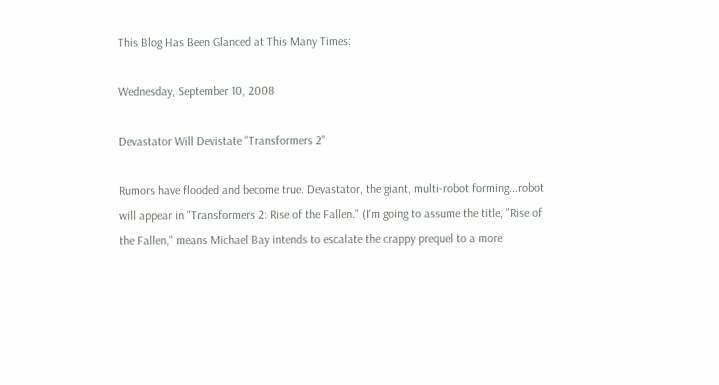This Blog Has Been Glanced at This Many Times:

Wednesday, September 10, 2008

Devastator Will Devistate "Transformers 2"

Rumors have flooded and become true. Devastator, the giant, multi-robot forming...robot will appear in "Transformers 2: Rise of the Fallen." (I'm going to assume the title, "Rise of the Fallen," means Michael Bay intends to escalate the crappy prequel to a more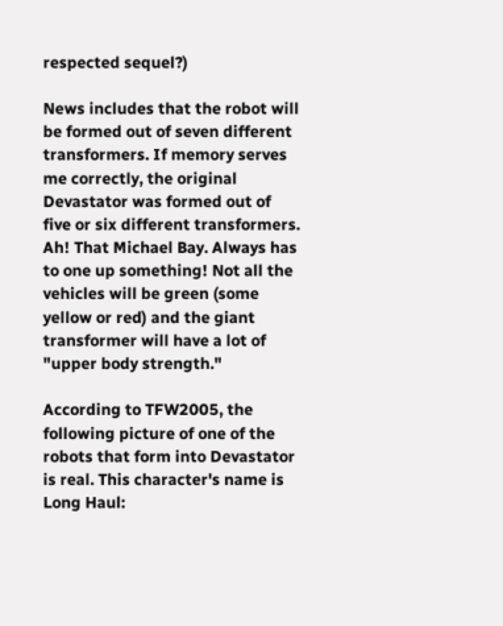respected sequel?)

News includes that the robot will be formed out of seven different transformers. If memory serves me correctly, the original Devastator was formed out of five or six different transformers. Ah! That Michael Bay. Always has to one up something! Not all the vehicles will be green (some yellow or red) and the giant transformer will have a lot of "upper body strength."

According to TFW2005, the following picture of one of the robots that form into Devastator is real. This character's name is Long Haul: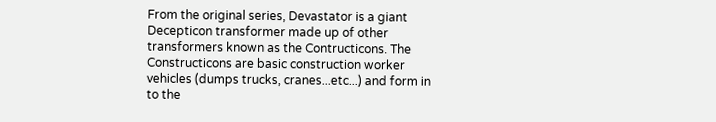From the original series, Devastator is a giant Decepticon transformer made up of other transformers known as the Contructicons. The Constructicons are basic construction worker vehicles (dumps trucks, cranes...etc...) and form in to the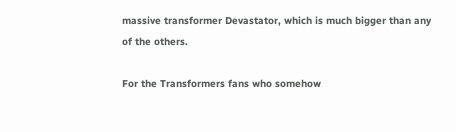massive transformer Devastator, which is much bigger than any of the others.

For the Transformers fans who somehow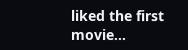liked the first movie...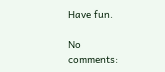Have fun.

No comments: